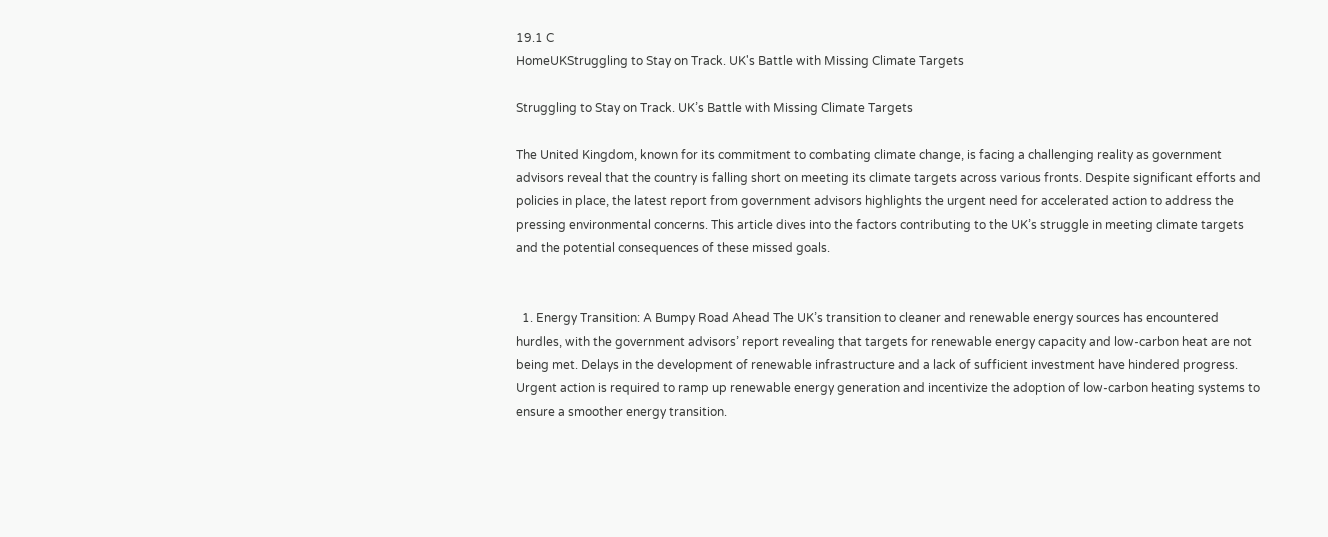19.1 C
HomeUKStruggling to Stay on Track. UK's Battle with Missing Climate Targets

Struggling to Stay on Track. UK’s Battle with Missing Climate Targets

The United Kingdom, known for its commitment to combating climate change, is facing a challenging reality as government advisors reveal that the country is falling short on meeting its climate targets across various fronts. Despite significant efforts and policies in place, the latest report from government advisors highlights the urgent need for accelerated action to address the pressing environmental concerns. This article dives into the factors contributing to the UK’s struggle in meeting climate targets and the potential consequences of these missed goals.


  1. Energy Transition: A Bumpy Road Ahead The UK’s transition to cleaner and renewable energy sources has encountered hurdles, with the government advisors’ report revealing that targets for renewable energy capacity and low-carbon heat are not being met. Delays in the development of renewable infrastructure and a lack of sufficient investment have hindered progress. Urgent action is required to ramp up renewable energy generation and incentivize the adoption of low-carbon heating systems to ensure a smoother energy transition.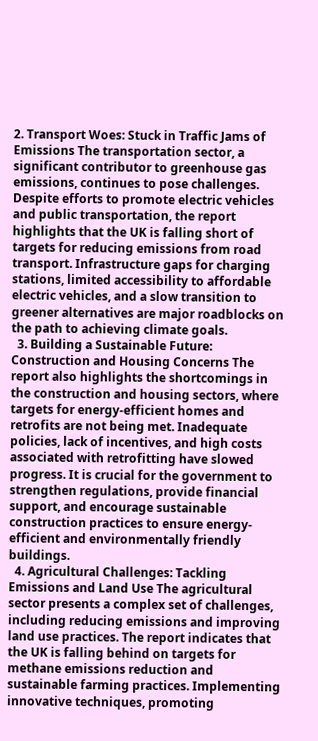2. Transport Woes: Stuck in Traffic Jams of Emissions The transportation sector, a significant contributor to greenhouse gas emissions, continues to pose challenges. Despite efforts to promote electric vehicles and public transportation, the report highlights that the UK is falling short of targets for reducing emissions from road transport. Infrastructure gaps for charging stations, limited accessibility to affordable electric vehicles, and a slow transition to greener alternatives are major roadblocks on the path to achieving climate goals.
  3. Building a Sustainable Future: Construction and Housing Concerns The report also highlights the shortcomings in the construction and housing sectors, where targets for energy-efficient homes and retrofits are not being met. Inadequate policies, lack of incentives, and high costs associated with retrofitting have slowed progress. It is crucial for the government to strengthen regulations, provide financial support, and encourage sustainable construction practices to ensure energy-efficient and environmentally friendly buildings.
  4. Agricultural Challenges: Tackling Emissions and Land Use The agricultural sector presents a complex set of challenges, including reducing emissions and improving land use practices. The report indicates that the UK is falling behind on targets for methane emissions reduction and sustainable farming practices. Implementing innovative techniques, promoting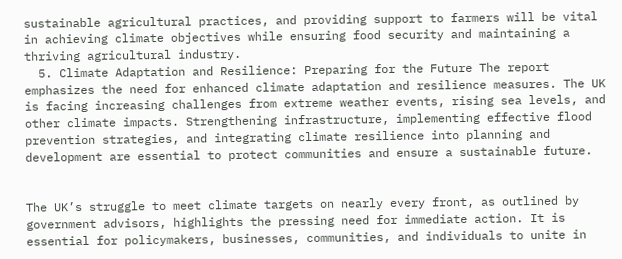sustainable agricultural practices, and providing support to farmers will be vital in achieving climate objectives while ensuring food security and maintaining a thriving agricultural industry.
  5. Climate Adaptation and Resilience: Preparing for the Future The report emphasizes the need for enhanced climate adaptation and resilience measures. The UK is facing increasing challenges from extreme weather events, rising sea levels, and other climate impacts. Strengthening infrastructure, implementing effective flood prevention strategies, and integrating climate resilience into planning and development are essential to protect communities and ensure a sustainable future.


The UK’s struggle to meet climate targets on nearly every front, as outlined by government advisors, highlights the pressing need for immediate action. It is essential for policymakers, businesses, communities, and individuals to unite in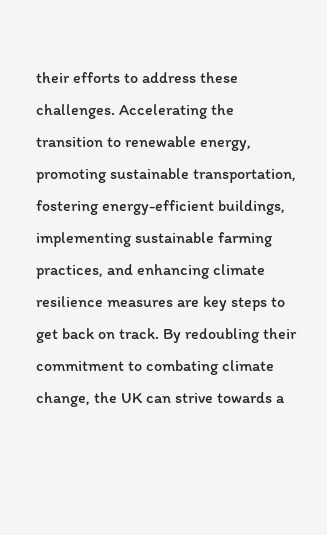their efforts to address these challenges. Accelerating the transition to renewable energy, promoting sustainable transportation, fostering energy-efficient buildings, implementing sustainable farming practices, and enhancing climate resilience measures are key steps to get back on track. By redoubling their commitment to combating climate change, the UK can strive towards a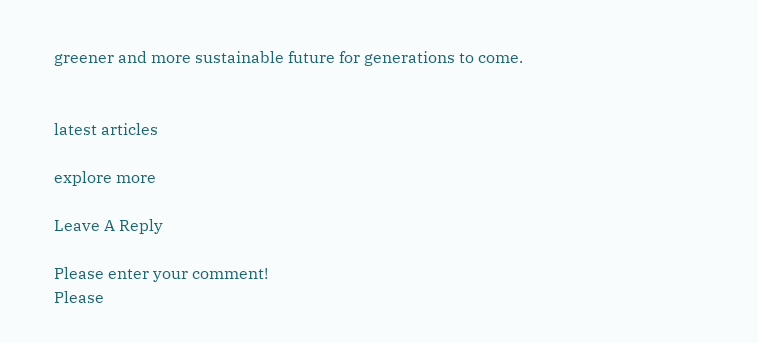greener and more sustainable future for generations to come.


latest articles

explore more

Leave A Reply

Please enter your comment!
Please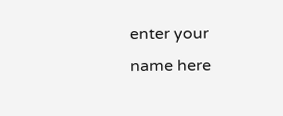enter your name here